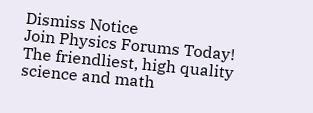Dismiss Notice
Join Physics Forums Today!
The friendliest, high quality science and math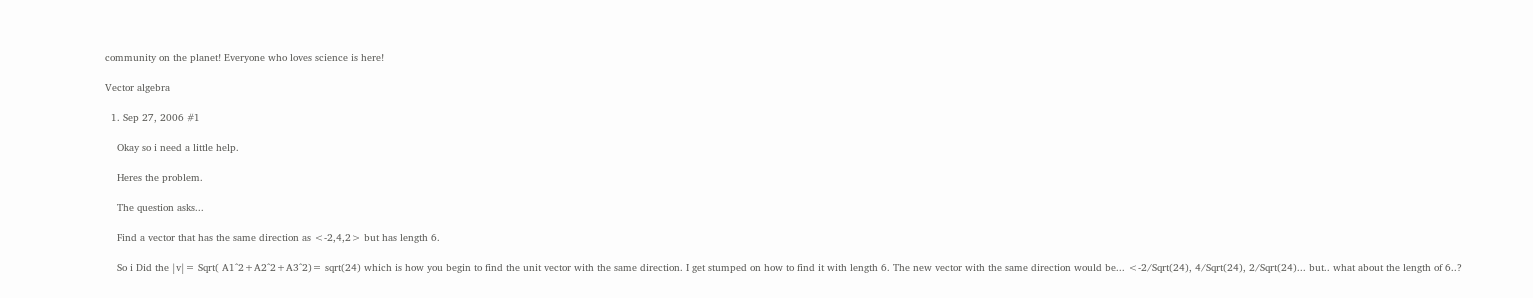community on the planet! Everyone who loves science is here!

Vector algebra

  1. Sep 27, 2006 #1

    Okay so i need a little help.

    Heres the problem.

    The question asks...

    Find a vector that has the same direction as <-2,4,2> but has length 6.

    So i Did the |v|= Sqrt( A1^2+A2^2+A3^2)= sqrt(24) which is how you begin to find the unit vector with the same direction. I get stumped on how to find it with length 6. The new vector with the same direction would be... <-2/Sqrt(24), 4/Sqrt(24), 2/Sqrt(24)... but.. what about the length of 6..?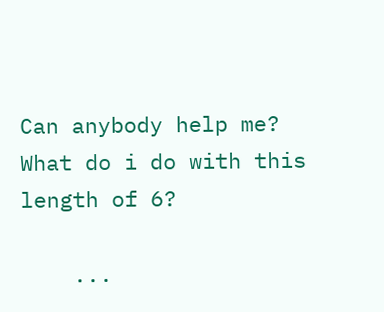Can anybody help me? What do i do with this length of 6?

    ...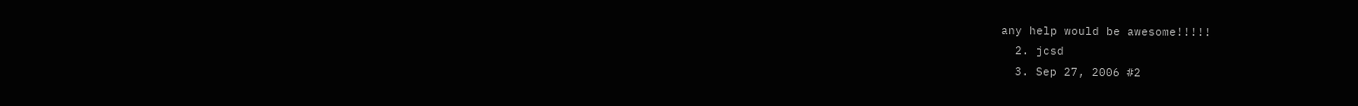any help would be awesome!!!!!
  2. jcsd
  3. Sep 27, 2006 #2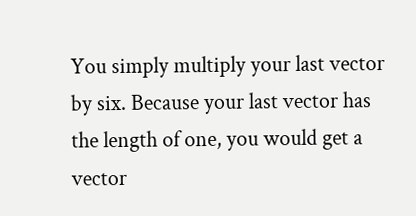You simply multiply your last vector by six. Because your last vector has the length of one, you would get a vector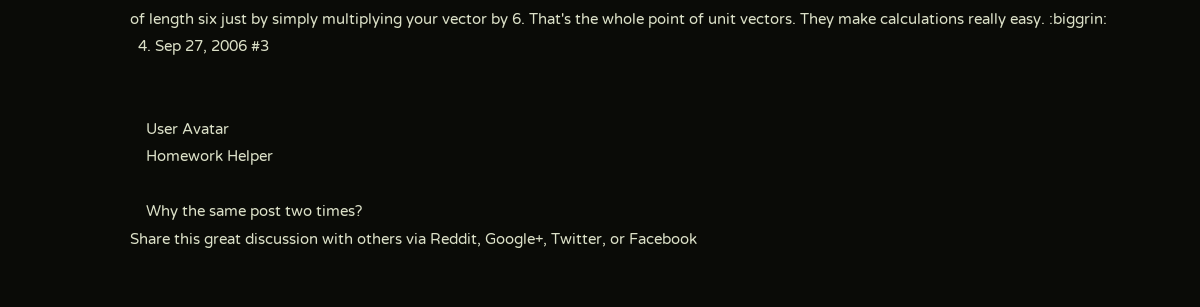of length six just by simply multiplying your vector by 6. That's the whole point of unit vectors. They make calculations really easy. :biggrin:
  4. Sep 27, 2006 #3


    User Avatar
    Homework Helper

    Why the same post two times?
Share this great discussion with others via Reddit, Google+, Twitter, or Facebook